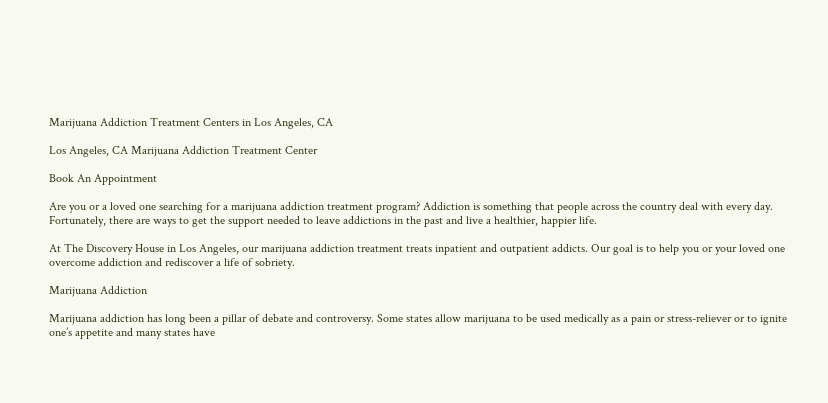Marijuana Addiction Treatment Centers in Los Angeles, CA

Los Angeles, CA Marijuana Addiction Treatment Center

Book An Appointment

Are you or a loved one searching for a marijuana addiction treatment program? Addiction is something that people across the country deal with every day. Fortunately, there are ways to get the support needed to leave addictions in the past and live a healthier, happier life.

At The Discovery House in Los Angeles, our marijuana addiction treatment treats inpatient and outpatient addicts. Our goal is to help you or your loved one overcome addiction and rediscover a life of sobriety.

Marijuana Addiction

Marijuana addiction has long been a pillar of debate and controversy. Some states allow marijuana to be used medically as a pain or stress-reliever or to ignite one’s appetite and many states have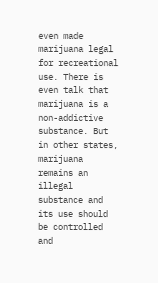even made marijuana legal for recreational use. There is even talk that marijuana is a non-addictive substance. But in other states, marijuana remains an illegal substance and its use should be controlled and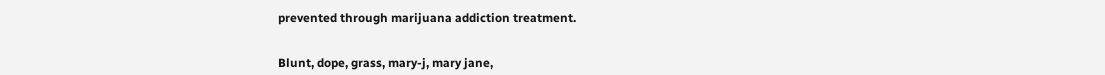prevented through marijuana addiction treatment.


Blunt, dope, grass, mary-j, mary jane,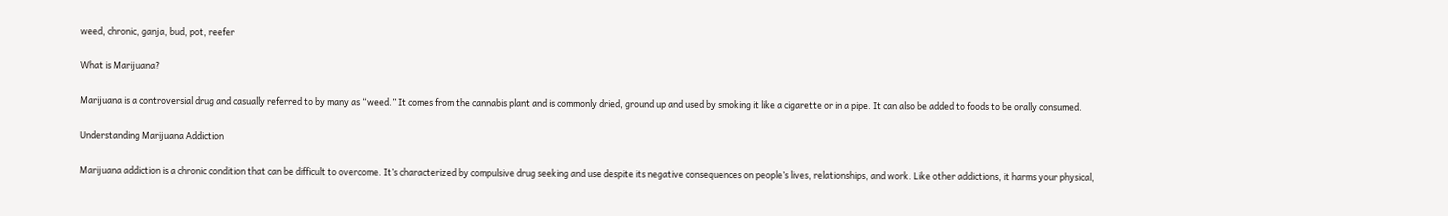weed, chronic, ganja, bud, pot, reefer

What is Marijuana?

Marijuana is a controversial drug and casually referred to by many as “weed.” It comes from the cannabis plant and is commonly dried, ground up and used by smoking it like a cigarette or in a pipe. It can also be added to foods to be orally consumed.

Understanding Marijuana Addiction

Marijuana addiction is a chronic condition that can be difficult to overcome. It’s characterized by compulsive drug seeking and use despite its negative consequences on people’s lives, relationships, and work. Like other addictions, it harms your physical,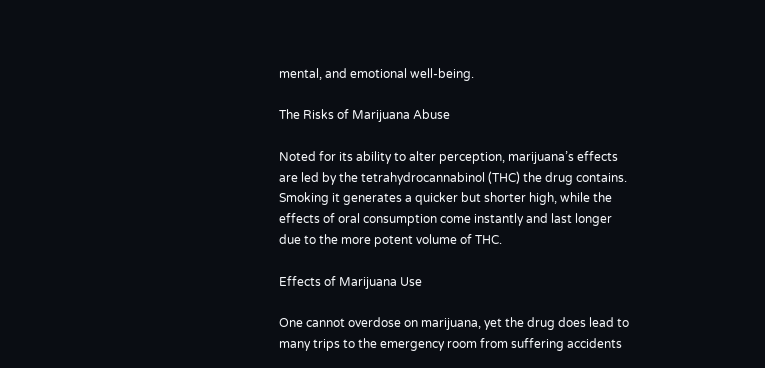mental, and emotional well-being.

The Risks of Marijuana Abuse

Noted for its ability to alter perception, marijuana’s effects are led by the tetrahydrocannabinol (THC) the drug contains. Smoking it generates a quicker but shorter high, while the effects of oral consumption come instantly and last longer due to the more potent volume of THC.

Effects of Marijuana Use

One cannot overdose on marijuana, yet the drug does lead to many trips to the emergency room from suffering accidents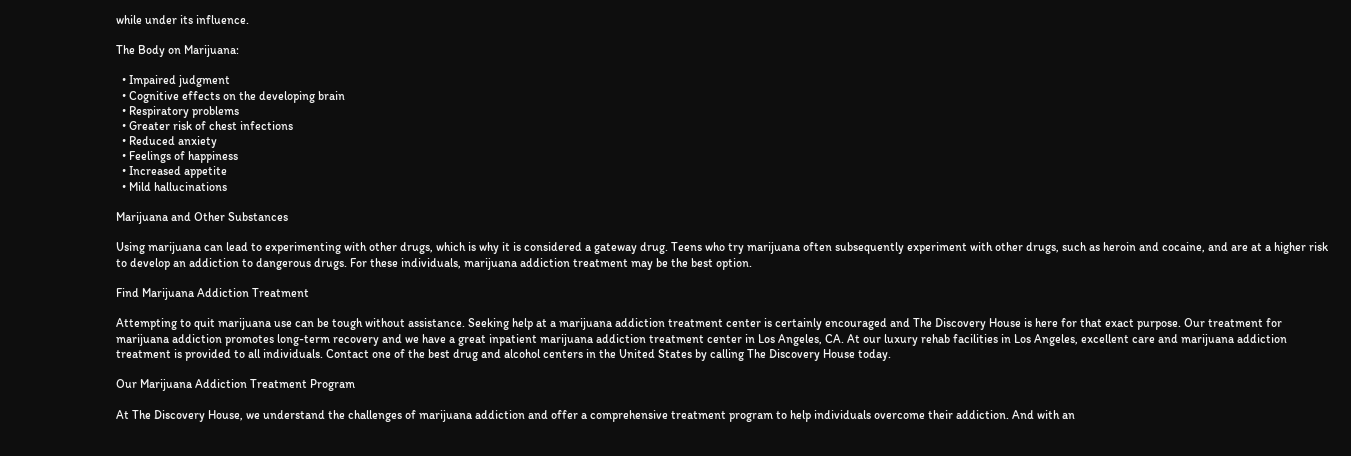while under its influence.

The Body on Marijuana:

  • Impaired judgment
  • Cognitive effects on the developing brain
  • Respiratory problems
  • Greater risk of chest infections
  • Reduced anxiety
  • Feelings of happiness
  • Increased appetite
  • Mild hallucinations

Marijuana and Other Substances

Using marijuana can lead to experimenting with other drugs, which is why it is considered a gateway drug. Teens who try marijuana often subsequently experiment with other drugs, such as heroin and cocaine, and are at a higher risk to develop an addiction to dangerous drugs. For these individuals, marijuana addiction treatment may be the best option.

Find Marijuana Addiction Treatment

Attempting to quit marijuana use can be tough without assistance. Seeking help at a marijuana addiction treatment center is certainly encouraged and The Discovery House is here for that exact purpose. Our treatment for marijuana addiction promotes long-term recovery and we have a great inpatient marijuana addiction treatment center in Los Angeles, CA. At our luxury rehab facilities in Los Angeles, excellent care and marijuana addiction treatment is provided to all individuals. Contact one of the best drug and alcohol centers in the United States by calling The Discovery House today.

Our Marijuana Addiction Treatment Program

At The Discovery House, we understand the challenges of marijuana addiction and offer a comprehensive treatment program to help individuals overcome their addiction. And with an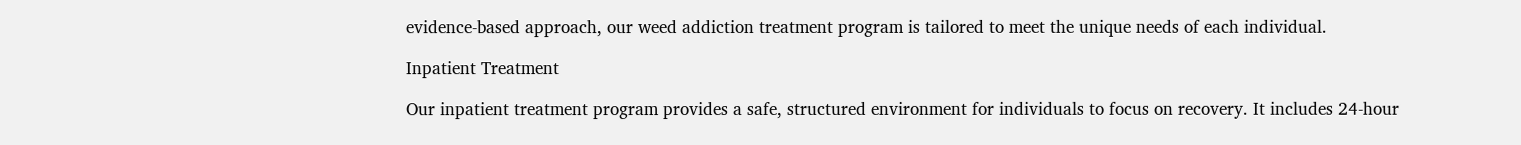evidence-based approach, our weed addiction treatment program is tailored to meet the unique needs of each individual.

Inpatient Treatment

Our inpatient treatment program provides a safe, structured environment for individuals to focus on recovery. It includes 24-hour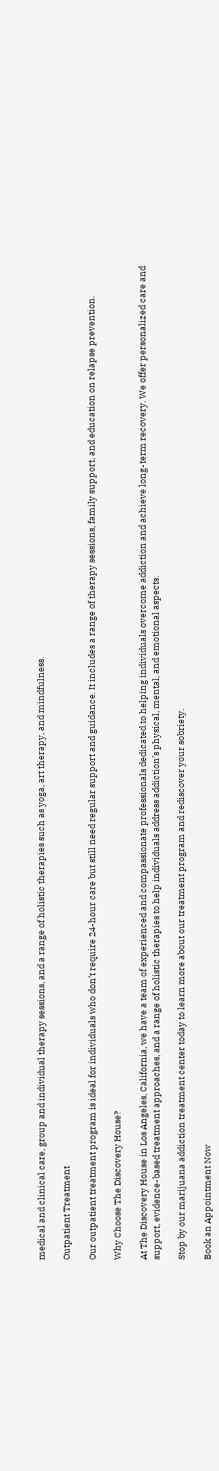medical and clinical care, group and individual therapy sessions, and a range of holistic therapies such as yoga, art therapy, and mindfulness.

Outpatient Treatment

Our outpatient treatment program is ideal for individuals who don’t require 24-hour care but still need regular support and guidance. It includes a range of therapy sessions, family support, and education on relapse prevention.

Why Choose The Discovery House?

At The Discovery House in Los Angeles, California, we have a team of experienced and compassionate professionals dedicated to helping individuals overcome addiction and achieve long-term recovery. We offer personalized care and support, evidence-based treatment approaches, and a range of holistic therapies to help individuals address addiction’s physical, mental, and emotional aspects.

Stop by our marijuana addiction treatment center today to learn more about our treatment program and rediscover your sobriety.

Book an Appointment Now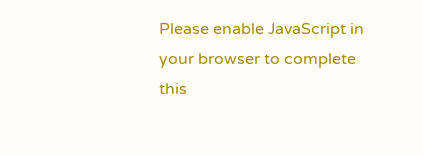Please enable JavaScript in your browser to complete this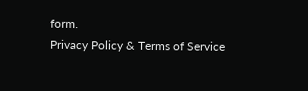form.
Privacy Policy & Terms of Service